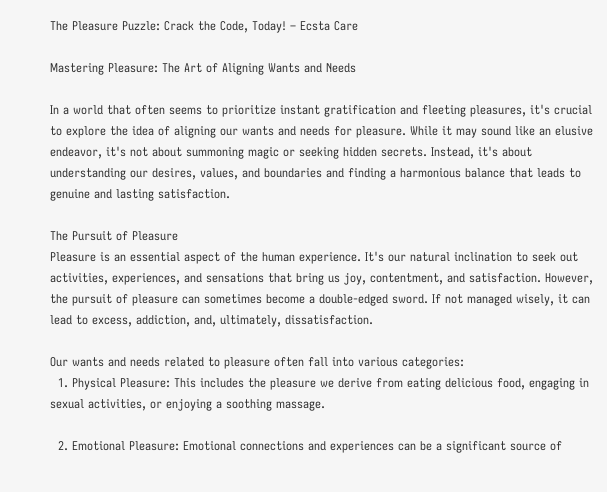The Pleasure Puzzle: Crack the Code, Today! – Ecsta Care

Mastering Pleasure: The Art of Aligning Wants and Needs

In a world that often seems to prioritize instant gratification and fleeting pleasures, it's crucial to explore the idea of aligning our wants and needs for pleasure. While it may sound like an elusive endeavor, it's not about summoning magic or seeking hidden secrets. Instead, it's about understanding our desires, values, and boundaries and finding a harmonious balance that leads to genuine and lasting satisfaction.

The Pursuit of Pleasure
Pleasure is an essential aspect of the human experience. It's our natural inclination to seek out activities, experiences, and sensations that bring us joy, contentment, and satisfaction. However, the pursuit of pleasure can sometimes become a double-edged sword. If not managed wisely, it can lead to excess, addiction, and, ultimately, dissatisfaction.

Our wants and needs related to pleasure often fall into various categories:
  1. Physical Pleasure: This includes the pleasure we derive from eating delicious food, engaging in sexual activities, or enjoying a soothing massage.

  2. Emotional Pleasure: Emotional connections and experiences can be a significant source of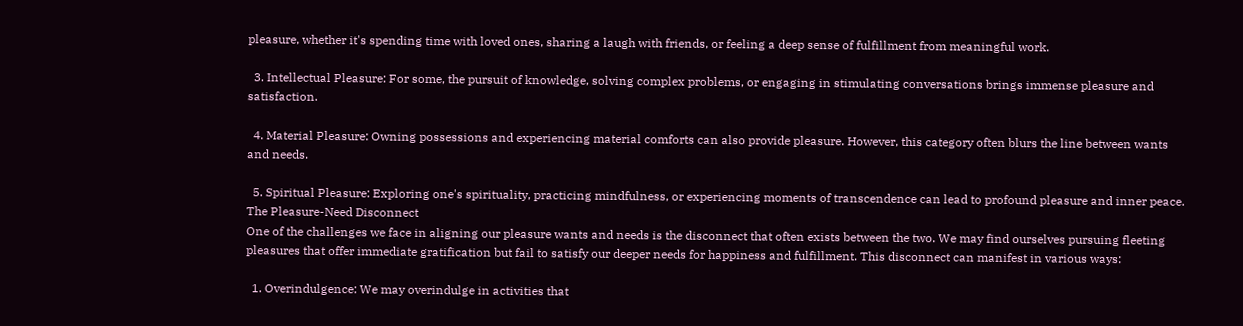pleasure, whether it's spending time with loved ones, sharing a laugh with friends, or feeling a deep sense of fulfillment from meaningful work.

  3. Intellectual Pleasure: For some, the pursuit of knowledge, solving complex problems, or engaging in stimulating conversations brings immense pleasure and satisfaction.

  4. Material Pleasure: Owning possessions and experiencing material comforts can also provide pleasure. However, this category often blurs the line between wants and needs.

  5. Spiritual Pleasure: Exploring one's spirituality, practicing mindfulness, or experiencing moments of transcendence can lead to profound pleasure and inner peace.
The Pleasure-Need Disconnect
One of the challenges we face in aligning our pleasure wants and needs is the disconnect that often exists between the two. We may find ourselves pursuing fleeting pleasures that offer immediate gratification but fail to satisfy our deeper needs for happiness and fulfillment. This disconnect can manifest in various ways:

  1. Overindulgence: We may overindulge in activities that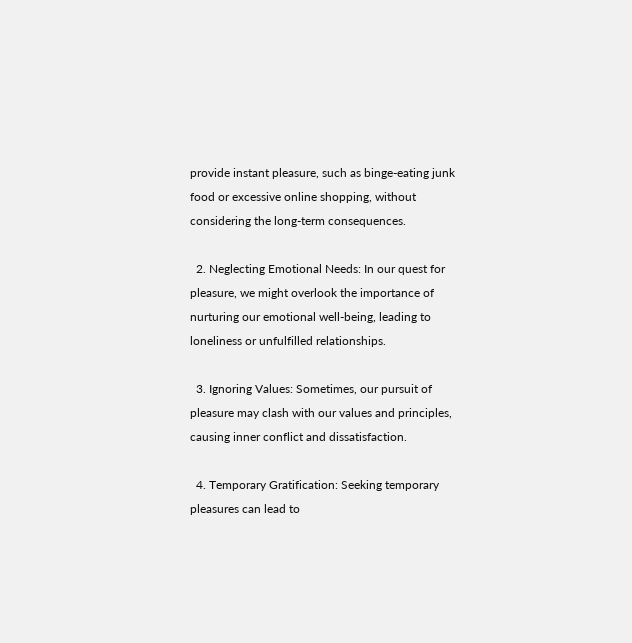provide instant pleasure, such as binge-eating junk food or excessive online shopping, without considering the long-term consequences.

  2. Neglecting Emotional Needs: In our quest for pleasure, we might overlook the importance of nurturing our emotional well-being, leading to loneliness or unfulfilled relationships.

  3. Ignoring Values: Sometimes, our pursuit of pleasure may clash with our values and principles, causing inner conflict and dissatisfaction.

  4. Temporary Gratification: Seeking temporary pleasures can lead to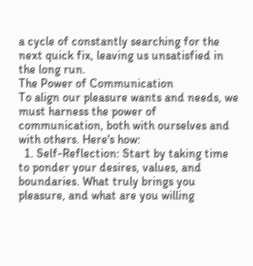a cycle of constantly searching for the next quick fix, leaving us unsatisfied in the long run.
The Power of Communication
To align our pleasure wants and needs, we must harness the power of communication, both with ourselves and with others. Here's how:
  1. Self-Reflection: Start by taking time to ponder your desires, values, and boundaries. What truly brings you pleasure, and what are you willing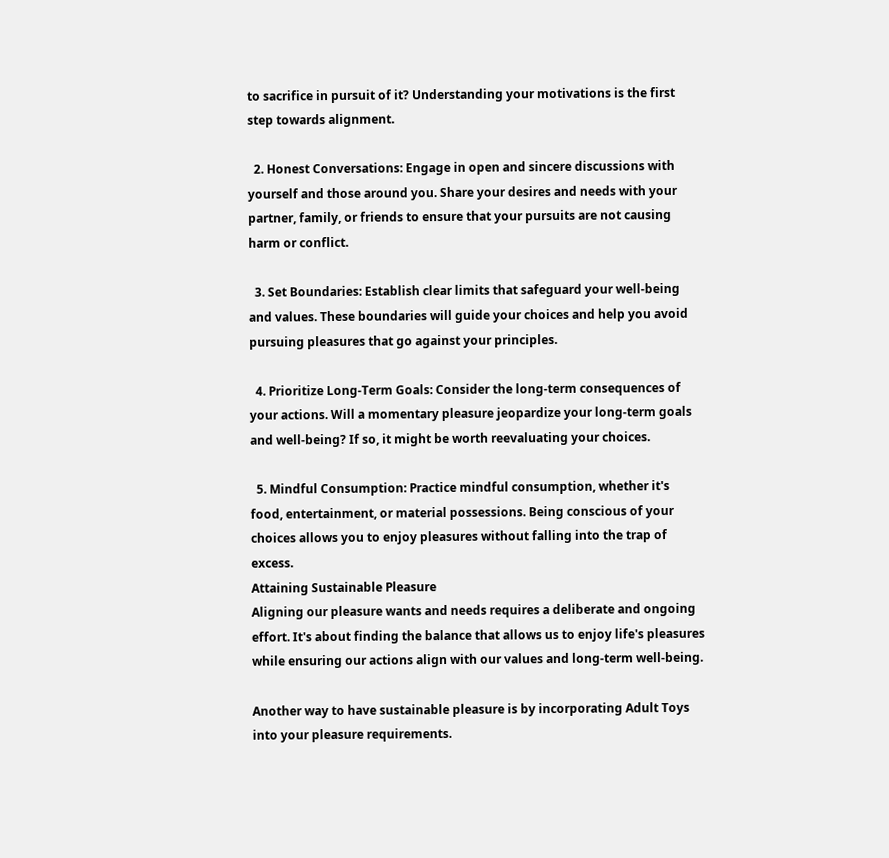to sacrifice in pursuit of it? Understanding your motivations is the first step towards alignment.

  2. Honest Conversations: Engage in open and sincere discussions with yourself and those around you. Share your desires and needs with your partner, family, or friends to ensure that your pursuits are not causing harm or conflict.

  3. Set Boundaries: Establish clear limits that safeguard your well-being and values. These boundaries will guide your choices and help you avoid pursuing pleasures that go against your principles.

  4. Prioritize Long-Term Goals: Consider the long-term consequences of your actions. Will a momentary pleasure jeopardize your long-term goals and well-being? If so, it might be worth reevaluating your choices.

  5. Mindful Consumption: Practice mindful consumption, whether it's food, entertainment, or material possessions. Being conscious of your choices allows you to enjoy pleasures without falling into the trap of excess.
Attaining Sustainable Pleasure
Aligning our pleasure wants and needs requires a deliberate and ongoing effort. It's about finding the balance that allows us to enjoy life's pleasures while ensuring our actions align with our values and long-term well-being.

Another way to have sustainable pleasure is by incorporating Adult Toys into your pleasure requirements.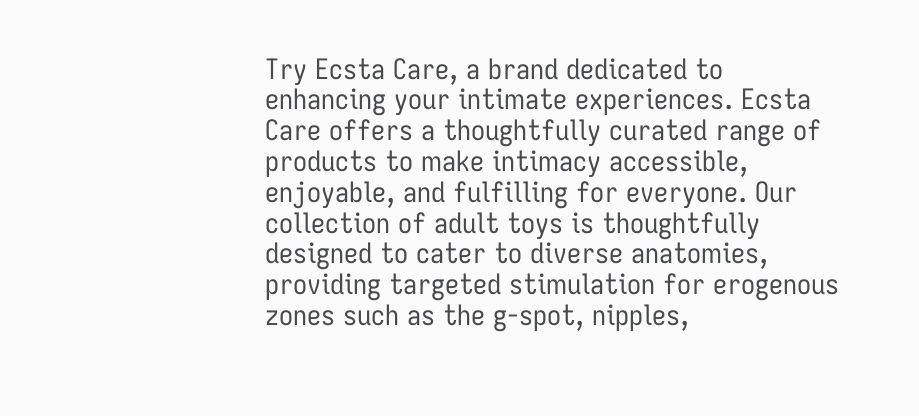Try Ecsta Care, a brand dedicated to enhancing your intimate experiences. Ecsta Care offers a thoughtfully curated range of products to make intimacy accessible, enjoyable, and fulfilling for everyone. Our collection of adult toys is thoughtfully designed to cater to diverse anatomies, providing targeted stimulation for erogenous zones such as the g-spot, nipples,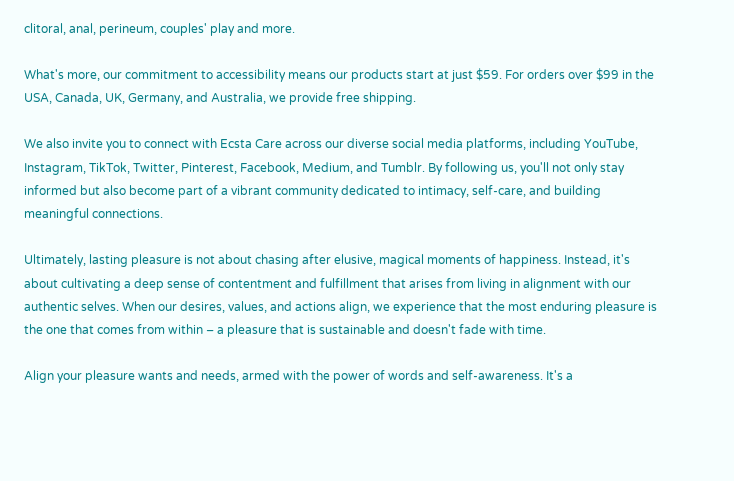clitoral, anal, perineum, couples' play and more.

What's more, our commitment to accessibility means our products start at just $59. For orders over $99 in the USA, Canada, UK, Germany, and Australia, we provide free shipping.

We also invite you to connect with Ecsta Care across our diverse social media platforms, including YouTube, Instagram, TikTok, Twitter, Pinterest, Facebook, Medium, and Tumblr. By following us, you'll not only stay informed but also become part of a vibrant community dedicated to intimacy, self-care, and building meaningful connections.

Ultimately, lasting pleasure is not about chasing after elusive, magical moments of happiness. Instead, it's about cultivating a deep sense of contentment and fulfillment that arises from living in alignment with our authentic selves. When our desires, values, and actions align, we experience that the most enduring pleasure is the one that comes from within – a pleasure that is sustainable and doesn't fade with time.

Align your pleasure wants and needs, armed with the power of words and self-awareness. It's a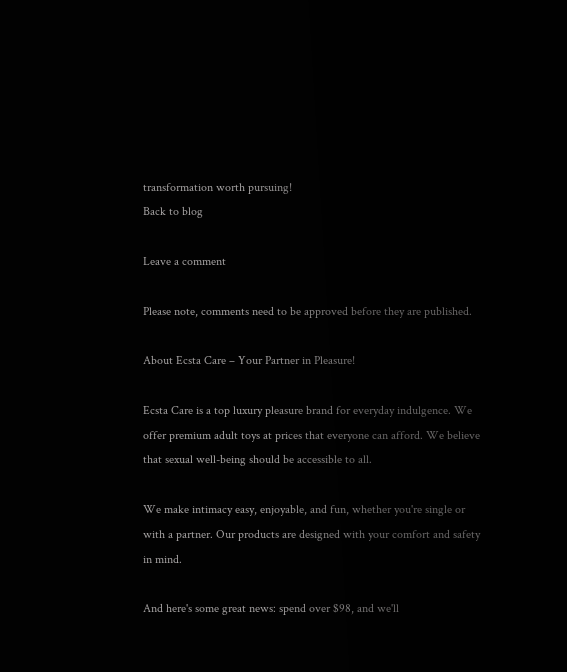transformation worth pursuing!
Back to blog

Leave a comment

Please note, comments need to be approved before they are published.

About Ecsta Care – Your Partner in Pleasure!

Ecsta Care is a top luxury pleasure brand for everyday indulgence. We offer premium adult toys at prices that everyone can afford. We believe that sexual well-being should be accessible to all.

We make intimacy easy, enjoyable, and fun, whether you're single or with a partner. Our products are designed with your comfort and safety in mind.

And here's some great news: spend over $98, and we'll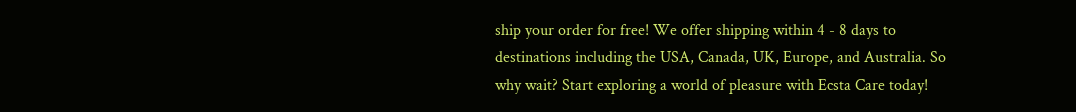ship your order for free! We offer shipping within 4 - 8 days to destinations including the USA, Canada, UK, Europe, and Australia. So why wait? Start exploring a world of pleasure with Ecsta Care today!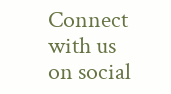Connect with us on social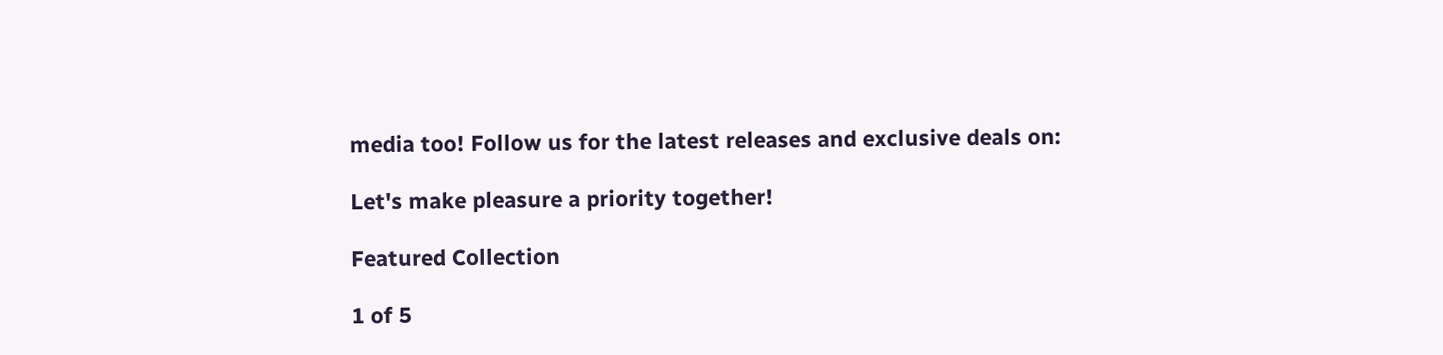media too! Follow us for the latest releases and exclusive deals on:

Let's make pleasure a priority together!

Featured Collection

1 of 5